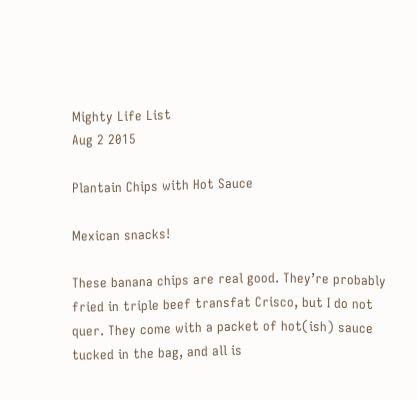Mighty Life List
Aug 2 2015

Plantain Chips with Hot Sauce

Mexican snacks!

These banana chips are real good. They’re probably fried in triple beef transfat Crisco, but I do not quer. They come with a packet of hot(ish) sauce tucked in the bag, and all is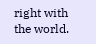right with the world.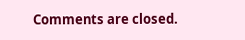Comments are closed.